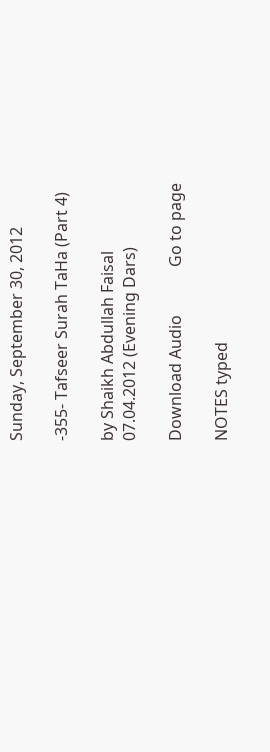Sunday, September 30, 2012

-355- Tafseer Surah TaHa (Part 4)

by Shaikh Abdullah Faisal
07.04.2012 (Evening Dars)

Download Audio            Go to page

NOTES typed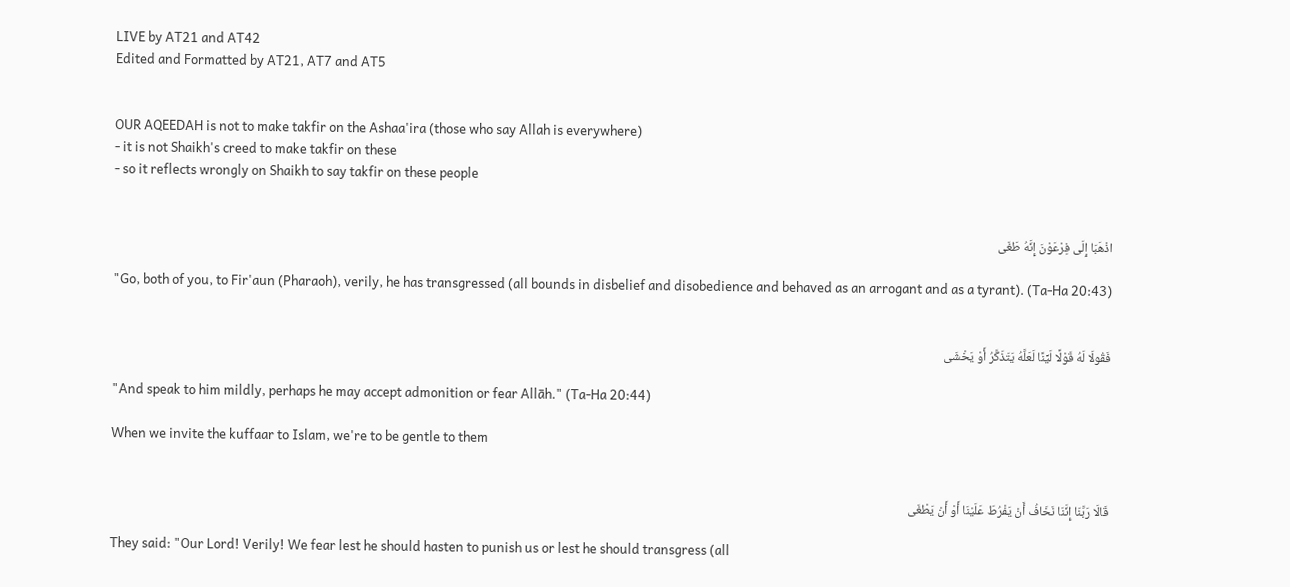LIVE by AT21 and AT42
Edited and Formatted by AT21, AT7 and AT5


OUR AQEEDAH is not to make takfir on the Ashaa'ira (those who say Allah is everywhere)
- it is not Shaikh's creed to make takfir on these
- so it reflects wrongly on Shaikh to say takfir on these people


اذْهَبَا إِلَى فِرْعَوْنَ إِنَّهُ طَغَى

"Go, both of you, to Fir'aun (Pharaoh), verily, he has transgressed (all bounds in disbelief and disobedience and behaved as an arrogant and as a tyrant). (Ta-Ha 20:43)


فَقُولَا لَهُ قَوْلًا لَيِّنًا لَعَلَّهُ يَتَذَكَّرُ أَوْ يَخْشَى

"And speak to him mildly, perhaps he may accept admonition or fear Allāh." (Ta-Ha 20:44)

When we invite the kuffaar to Islam, we're to be gentle to them


قَالَا رَبَّنَا إِنَّنَا نَخَافُ أَنْ يَفْرُطَ عَلَيْنَا أَوْ أَنْ يَطْغَى

They said: "Our Lord! Verily! We fear lest he should hasten to punish us or lest he should transgress (all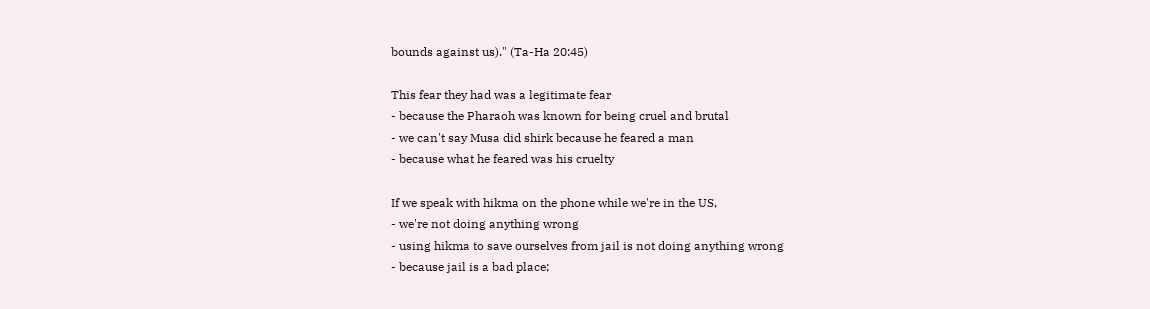bounds against us)." (Ta-Ha 20:45)

This fear they had was a legitimate fear
- because the Pharaoh was known for being cruel and brutal
- we can't say Musa did shirk because he feared a man
- because what he feared was his cruelty

If we speak with hikma on the phone while we're in the US,
- we're not doing anything wrong
- using hikma to save ourselves from jail is not doing anything wrong
- because jail is a bad place;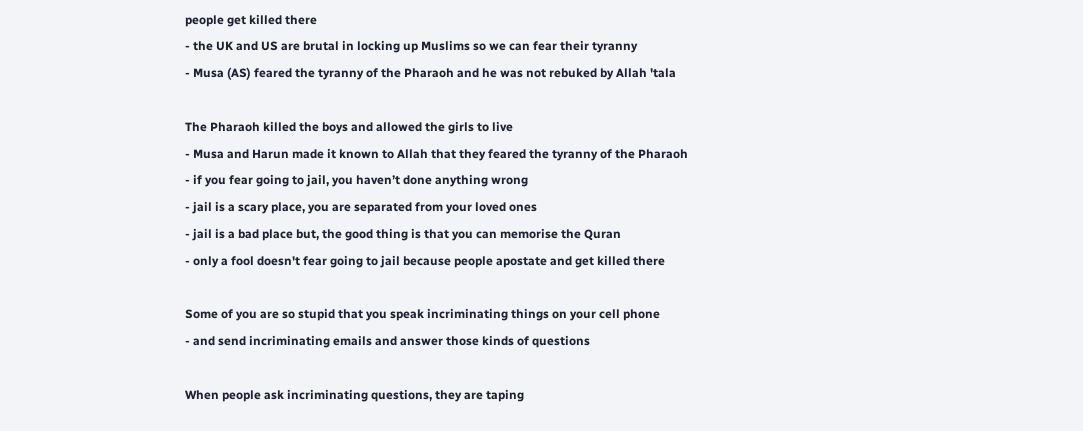people get killed there
- the UK and US are brutal in locking up Muslims so we can fear their tyranny
- Musa (AS) feared the tyranny of the Pharaoh and he was not rebuked by Allah 'tala

The Pharaoh killed the boys and allowed the girls to live
- Musa and Harun made it known to Allah that they feared the tyranny of the Pharaoh
- if you fear going to jail, you haven’t done anything wrong
- jail is a scary place, you are separated from your loved ones
- jail is a bad place but, the good thing is that you can memorise the Quran
- only a fool doesn't fear going to jail because people apostate and get killed there

Some of you are so stupid that you speak incriminating things on your cell phone
- and send incriminating emails and answer those kinds of questions

When people ask incriminating questions, they are taping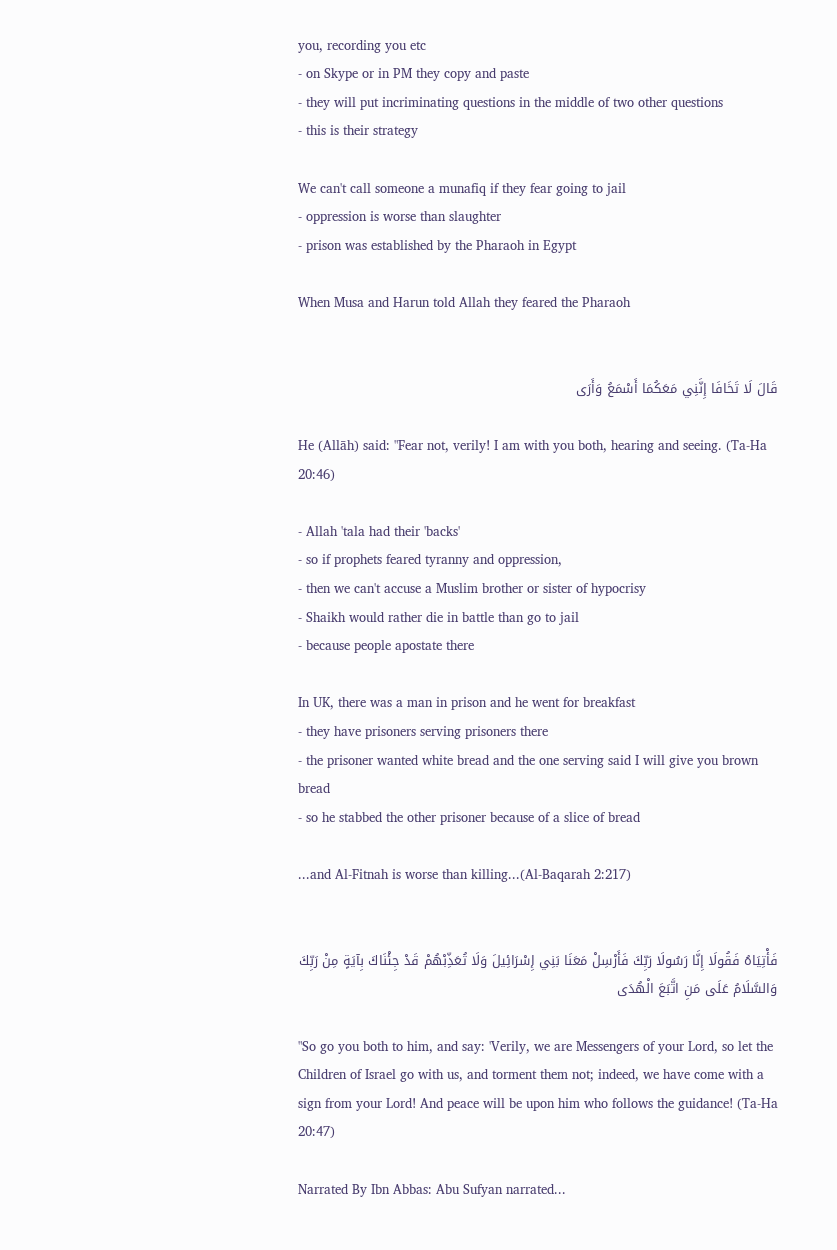you, recording you etc
- on Skype or in PM they copy and paste
- they will put incriminating questions in the middle of two other questions
- this is their strategy

We can't call someone a munafiq if they fear going to jail
- oppression is worse than slaughter
- prison was established by the Pharaoh in Egypt

When Musa and Harun told Allah they feared the Pharaoh


قَالَ لَا تَخَافَا إِنَّنِي مَعَكُمَا أَسْمَعُ وَأَرَى

He (Allāh) said: "Fear not, verily! I am with you both, hearing and seeing. (Ta-Ha 20:46)

- Allah 'tala had their 'backs'
- so if prophets feared tyranny and oppression,
- then we can't accuse a Muslim brother or sister of hypocrisy
- Shaikh would rather die in battle than go to jail
- because people apostate there

In UK, there was a man in prison and he went for breakfast
- they have prisoners serving prisoners there
- the prisoner wanted white bread and the one serving said I will give you brown bread
- so he stabbed the other prisoner because of a slice of bread

...and Al-Fitnah is worse than killing...(Al-Baqarah 2:217)


فَأْتِيَاهُ فَقُولَا إِنَّا رَسُولَا رَبِّكَ فَأَرْسِلْ مَعَنَا بَنِي إِسْرَائِيلَ وَلَا تُعَذِّبْهُمْ قَدْ جِئْنَاكَ بِآيَةٍ مِنْ رَبِّكَ وَالسَّلَامُ عَلَى مَنِ اتَّبَعَ الْهُدَى

"So go you both to him, and say: 'Verily, we are Messengers of your Lord, so let the Children of Israel go with us, and torment them not; indeed, we have come with a sign from your Lord! And peace will be upon him who follows the guidance! (Ta-Ha 20:47)

Narrated By Ibn Abbas: Abu Sufyan narrated...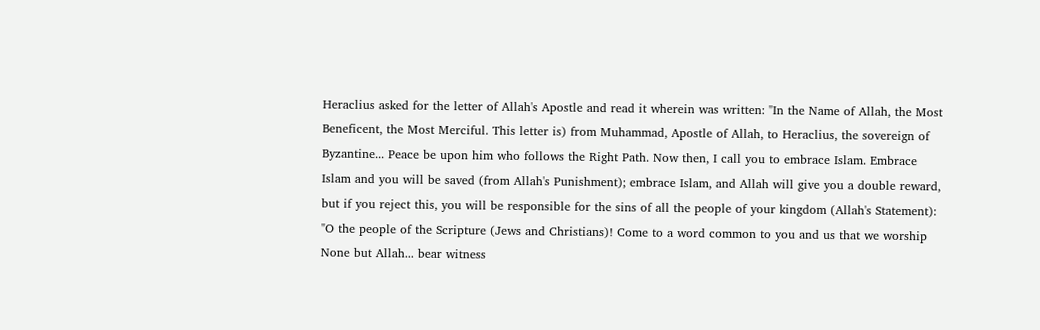Heraclius asked for the letter of Allah's Apostle and read it wherein was written: "In the Name of Allah, the Most Beneficent, the Most Merciful. This letter is) from Muhammad, Apostle of Allah, to Heraclius, the sovereign of Byzantine... Peace be upon him who follows the Right Path. Now then, I call you to embrace Islam. Embrace Islam and you will be saved (from Allah's Punishment); embrace Islam, and Allah will give you a double reward, but if you reject this, you will be responsible for the sins of all the people of your kingdom (Allah's Statement): "O the people of the Scripture (Jews and Christians)! Come to a word common to you and us that we worship None but Allah... bear witness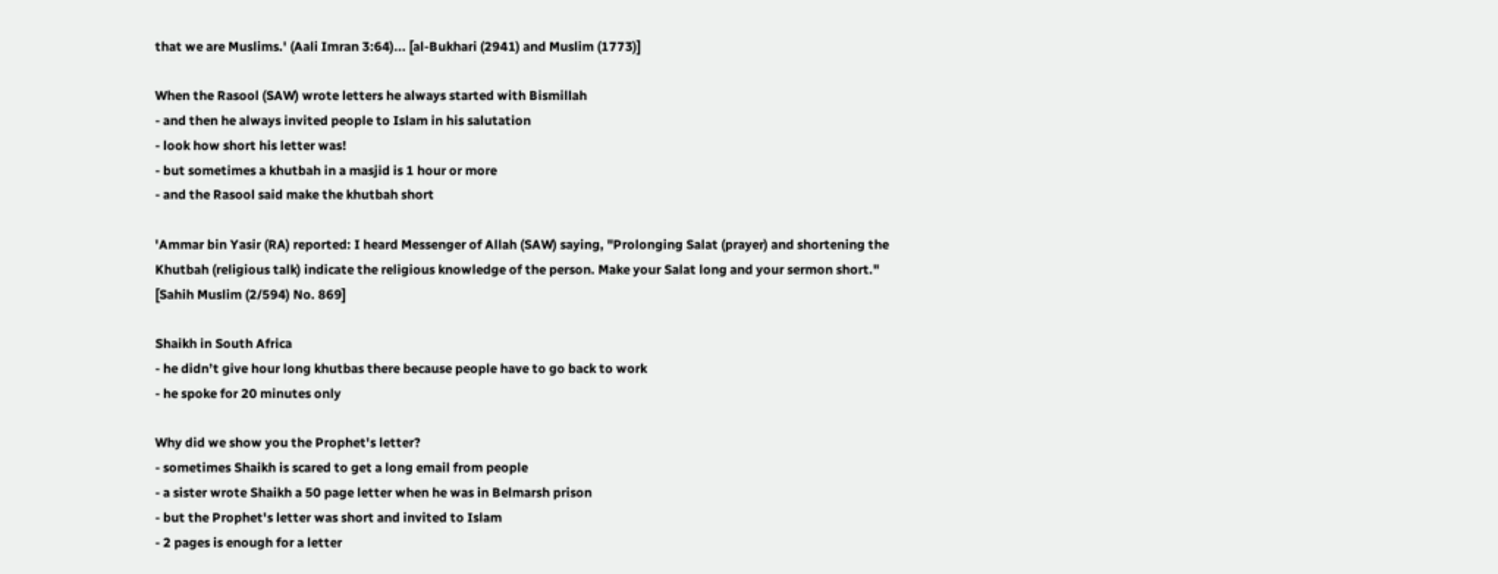that we are Muslims.' (Aali Imran 3:64)... [al-Bukhari (2941) and Muslim (1773)]

When the Rasool (SAW) wrote letters he always started with Bismillah
- and then he always invited people to Islam in his salutation
- look how short his letter was!
- but sometimes a khutbah in a masjid is 1 hour or more
- and the Rasool said make the khutbah short

'Ammar bin Yasir (RA) reported: I heard Messenger of Allah (SAW) saying, "Prolonging Salat (prayer) and shortening the Khutbah (religious talk) indicate the religious knowledge of the person. Make your Salat long and your sermon short." [Sahih Muslim (2/594) No. 869]

Shaikh in South Africa
- he didn’t give hour long khutbas there because people have to go back to work
- he spoke for 20 minutes only

Why did we show you the Prophet's letter?
- sometimes Shaikh is scared to get a long email from people
- a sister wrote Shaikh a 50 page letter when he was in Belmarsh prison
- but the Prophet's letter was short and invited to Islam
- 2 pages is enough for a letter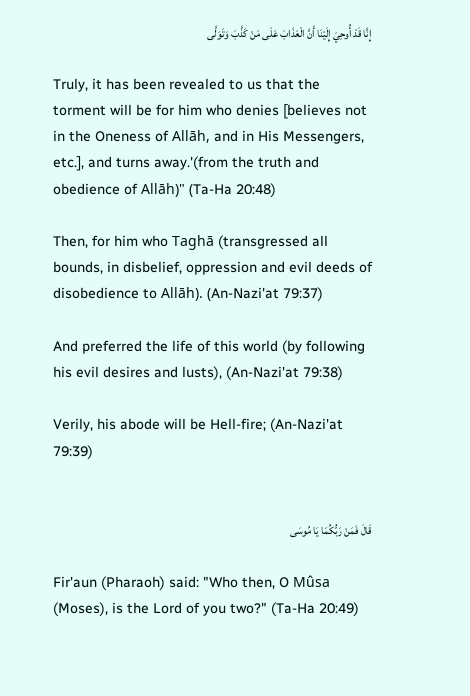إِنَّا قَدْ أُوحِيَ إِلَيْنَا أَنَّ الْعَذَابَ عَلَى مَنْ كَذَّبَ وَتَوَلَّى

Truly, it has been revealed to us that the torment will be for him who denies [believes not in the Oneness of Allāh, and in His Messengers, etc.], and turns away.'(from the truth and obedience of Allāh)" (Ta-Ha 20:48)

Then, for him who Taghā (transgressed all bounds, in disbelief, oppression and evil deeds of disobedience to Allāh). (An-Nazi'at 79:37)

And preferred the life of this world (by following his evil desires and lusts), (An-Nazi'at 79:38)

Verily, his abode will be Hell-fire; (An-Nazi'at 79:39)


قَالَ فَمَنْ رَبُّكُمَا يَا مُوسَى

Fir'aun (Pharaoh) said: "Who then, O Mûsa (Moses), is the Lord of you two?" (Ta-Ha 20:49)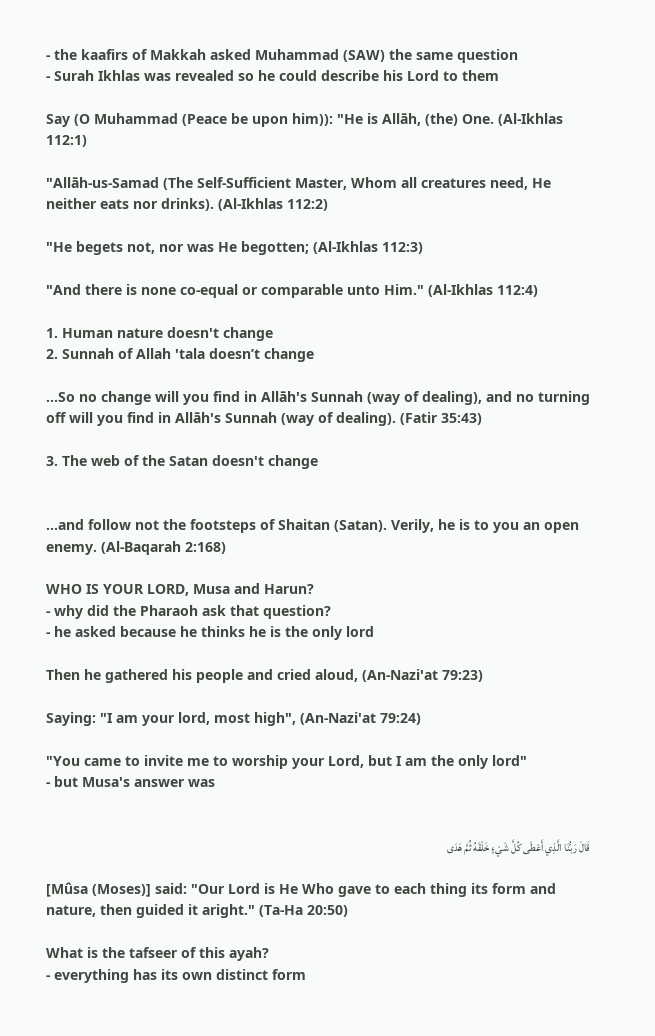- the kaafirs of Makkah asked Muhammad (SAW) the same question
- Surah Ikhlas was revealed so he could describe his Lord to them

Say (O Muhammad (Peace be upon him)): "He is Allāh, (the) One. (Al-Ikhlas 112:1)

"Allāh-us-Samad (The Self-Sufficient Master, Whom all creatures need, He neither eats nor drinks). (Al-Ikhlas 112:2)

"He begets not, nor was He begotten; (Al-Ikhlas 112:3)

"And there is none co-equal or comparable unto Him." (Al-Ikhlas 112:4)

1. Human nature doesn't change
2. Sunnah of Allah 'tala doesn’t change

...So no change will you find in Allāh's Sunnah (way of dealing), and no turning off will you find in Allāh's Sunnah (way of dealing). (Fatir 35:43)

3. The web of the Satan doesn't change


...and follow not the footsteps of Shaitan (Satan). Verily, he is to you an open enemy. (Al-Baqarah 2:168)

WHO IS YOUR LORD, Musa and Harun?
- why did the Pharaoh ask that question?
- he asked because he thinks he is the only lord

Then he gathered his people and cried aloud, (An-Nazi'at 79:23)

Saying: "I am your lord, most high", (An-Nazi'at 79:24)

"You came to invite me to worship your Lord, but I am the only lord"
- but Musa's answer was


قَالَ رَبُّنَا الَّذِي أَعْطَى كُلَّ شَيْءٍ خَلْقَهُ ثُمَّ هَدَى

[Mûsa (Moses)] said: "Our Lord is He Who gave to each thing its form and nature, then guided it aright." (Ta-Ha 20:50)

What is the tafseer of this ayah?
- everything has its own distinct form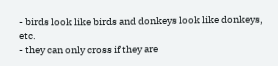- birds look like birds and donkeys look like donkeys, etc.
- they can only cross if they are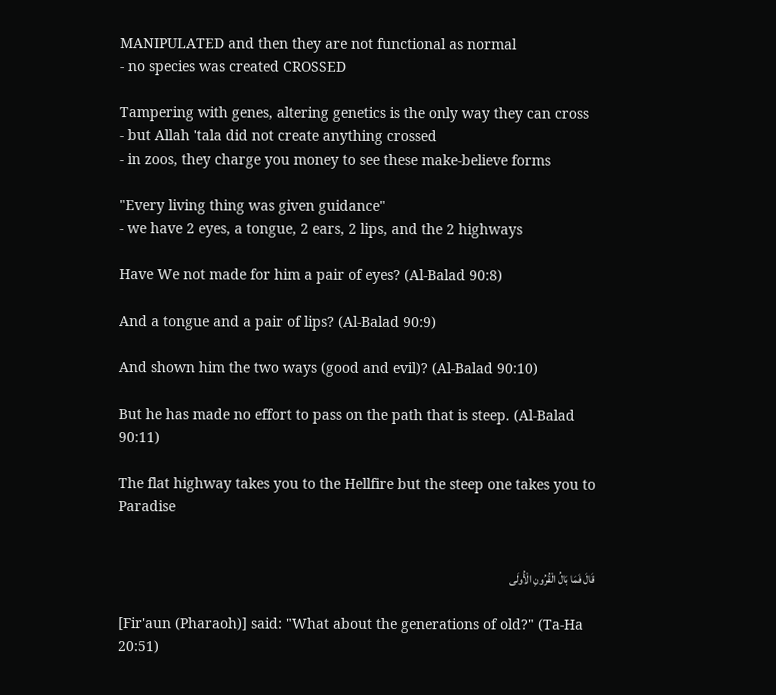MANIPULATED and then they are not functional as normal
- no species was created CROSSED

Tampering with genes, altering genetics is the only way they can cross
- but Allah 'tala did not create anything crossed
- in zoos, they charge you money to see these make-believe forms

"Every living thing was given guidance"
- we have 2 eyes, a tongue, 2 ears, 2 lips, and the 2 highways

Have We not made for him a pair of eyes? (Al-Balad 90:8)

And a tongue and a pair of lips? (Al-Balad 90:9)

And shown him the two ways (good and evil)? (Al-Balad 90:10)

But he has made no effort to pass on the path that is steep. (Al-Balad 90:11)

The flat highway takes you to the Hellfire but the steep one takes you to Paradise


قَالَ فَمَا بَالُ الْقُرُونِ الْأُولَى

[Fir'aun (Pharaoh)] said: "What about the generations of old?" (Ta-Ha 20:51)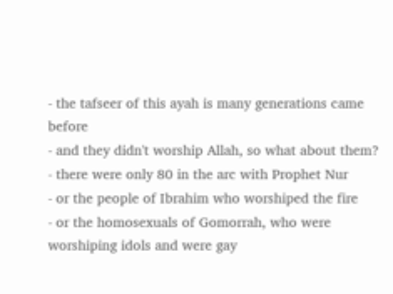- the tafseer of this ayah is many generations came before
- and they didn't worship Allah, so what about them?
- there were only 80 in the arc with Prophet Nur
- or the people of Ibrahim who worshiped the fire
- or the homosexuals of Gomorrah, who were worshiping idols and were gay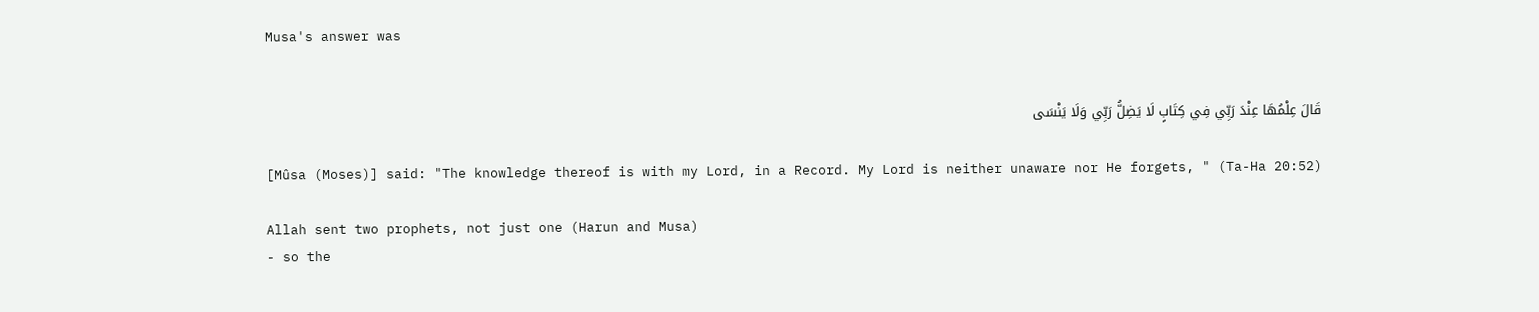Musa's answer was


قَالَ عِلْمُهَا عِنْدَ رَبِّي فِي كِتَابٍ لَا يَضِلُّ رَبِّي وَلَا يَنْسَى

[Mûsa (Moses)] said: "The knowledge thereof is with my Lord, in a Record. My Lord is neither unaware nor He forgets, " (Ta-Ha 20:52)

Allah sent two prophets, not just one (Harun and Musa)
- so the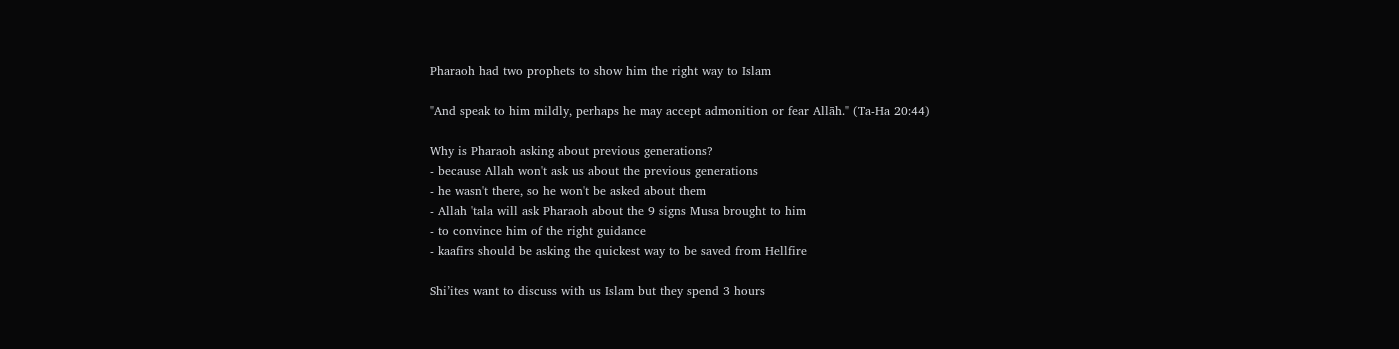Pharaoh had two prophets to show him the right way to Islam

"And speak to him mildly, perhaps he may accept admonition or fear Allāh." (Ta-Ha 20:44)

Why is Pharaoh asking about previous generations?
- because Allah won't ask us about the previous generations
- he wasn't there, so he won't be asked about them
- Allah 'tala will ask Pharaoh about the 9 signs Musa brought to him
- to convince him of the right guidance
- kaafirs should be asking the quickest way to be saved from Hellfire

Shi’ites want to discuss with us Islam but they spend 3 hours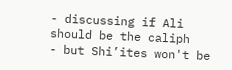- discussing if Ali should be the caliph
- but Shi’ites won't be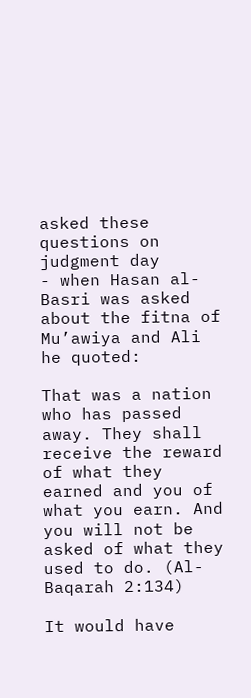asked these questions on judgment day
- when Hasan al-Basri was asked about the fitna of Mu’awiya and Ali he quoted:

That was a nation who has passed away. They shall receive the reward of what they earned and you of what you earn. And you will not be asked of what they used to do. (Al-Baqarah 2:134)

It would have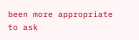been more appropriate to ask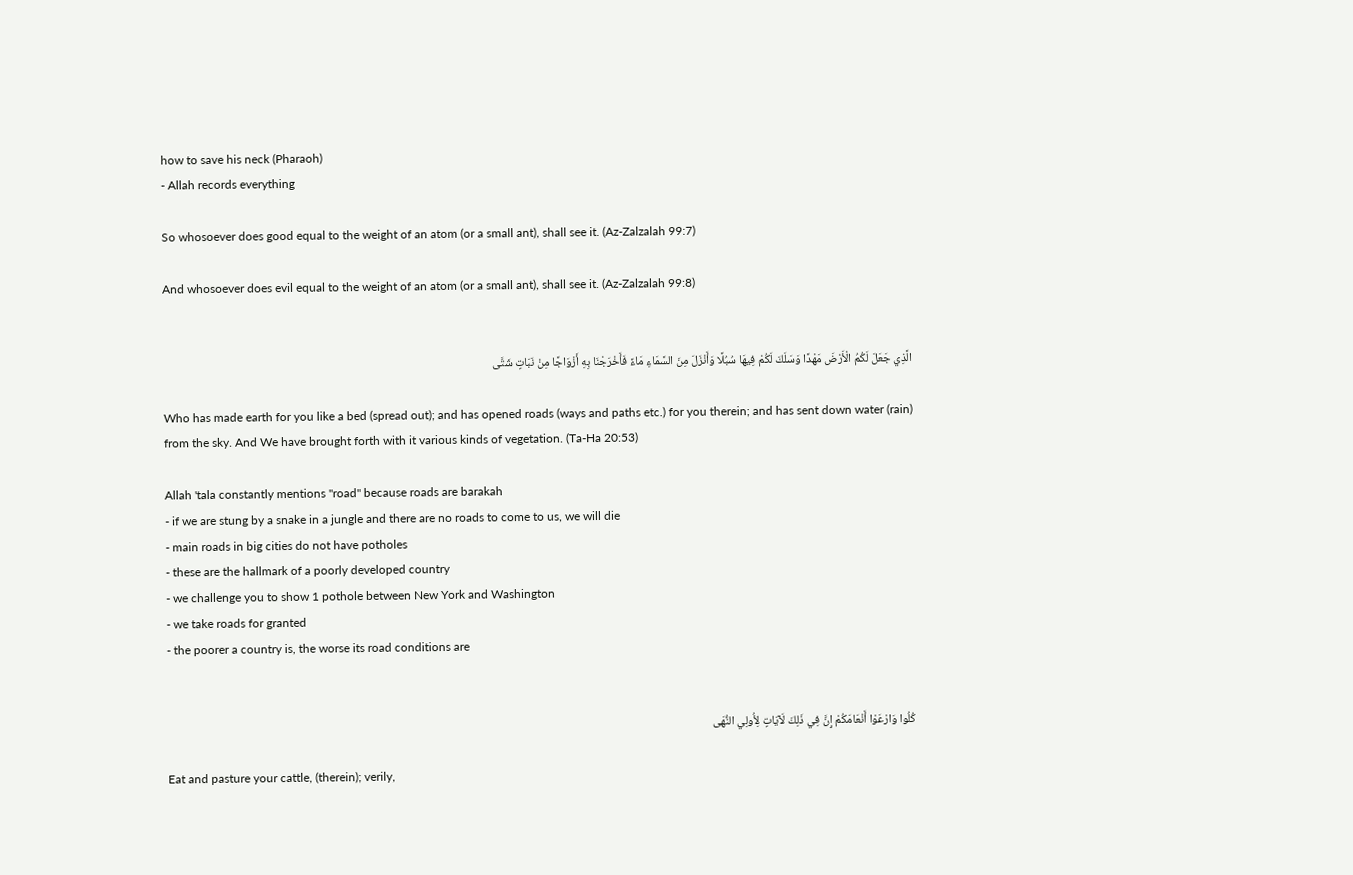how to save his neck (Pharaoh)
- Allah records everything

So whosoever does good equal to the weight of an atom (or a small ant), shall see it. (Az-Zalzalah 99:7)

And whosoever does evil equal to the weight of an atom (or a small ant), shall see it. (Az-Zalzalah 99:8)


الَّذِي جَعَلَ لَكُمُ الْأَرْضَ مَهْدًا وَسَلَكَ لَكُمْ فِيهَا سُبُلًا وَأَنْزَلَ مِنَ السَّمَاءِ مَاءً فَأَخْرَجْنَا بِهِ أَزْوَاجًا مِنْ نَبَاتٍ شَتَّى

Who has made earth for you like a bed (spread out); and has opened roads (ways and paths etc.) for you therein; and has sent down water (rain) from the sky. And We have brought forth with it various kinds of vegetation. (Ta-Ha 20:53)

Allah 'tala constantly mentions "road" because roads are barakah
- if we are stung by a snake in a jungle and there are no roads to come to us, we will die
- main roads in big cities do not have potholes
- these are the hallmark of a poorly developed country
- we challenge you to show 1 pothole between New York and Washington
- we take roads for granted
- the poorer a country is, the worse its road conditions are


كُلُوا وَارْعَوْا أَنْعَامَكُمْ إِنَّ فِي ذَلِكَ لَآيَاتٍ لِأُولِي النُّهَى

Eat and pasture your cattle, (therein); verily,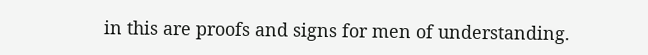in this are proofs and signs for men of understanding.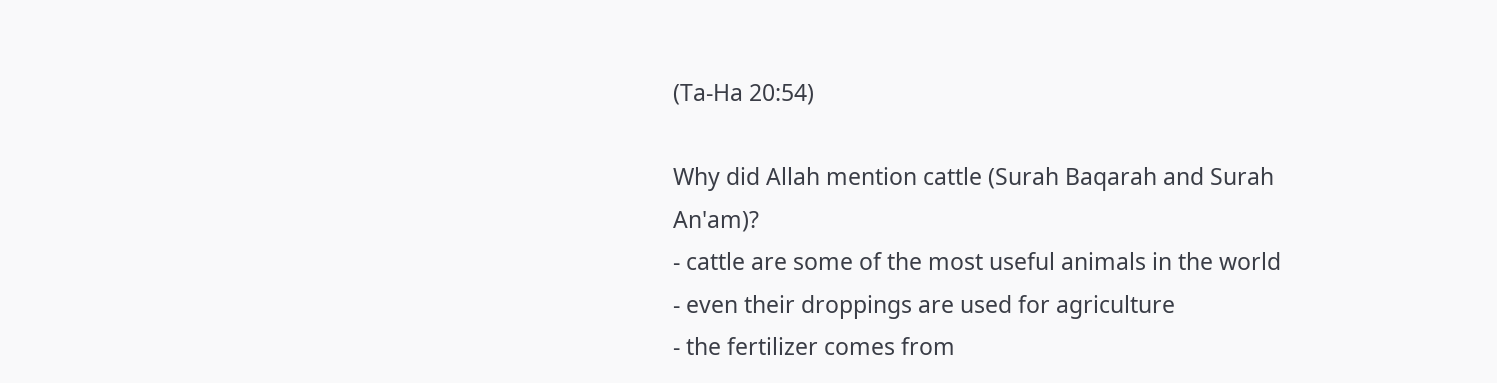(Ta-Ha 20:54)

Why did Allah mention cattle (Surah Baqarah and Surah An'am)?
- cattle are some of the most useful animals in the world
- even their droppings are used for agriculture
- the fertilizer comes from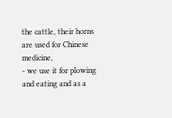the cattle, their horns are used for Chinese medicine,
- we use it for plowing and eating and as a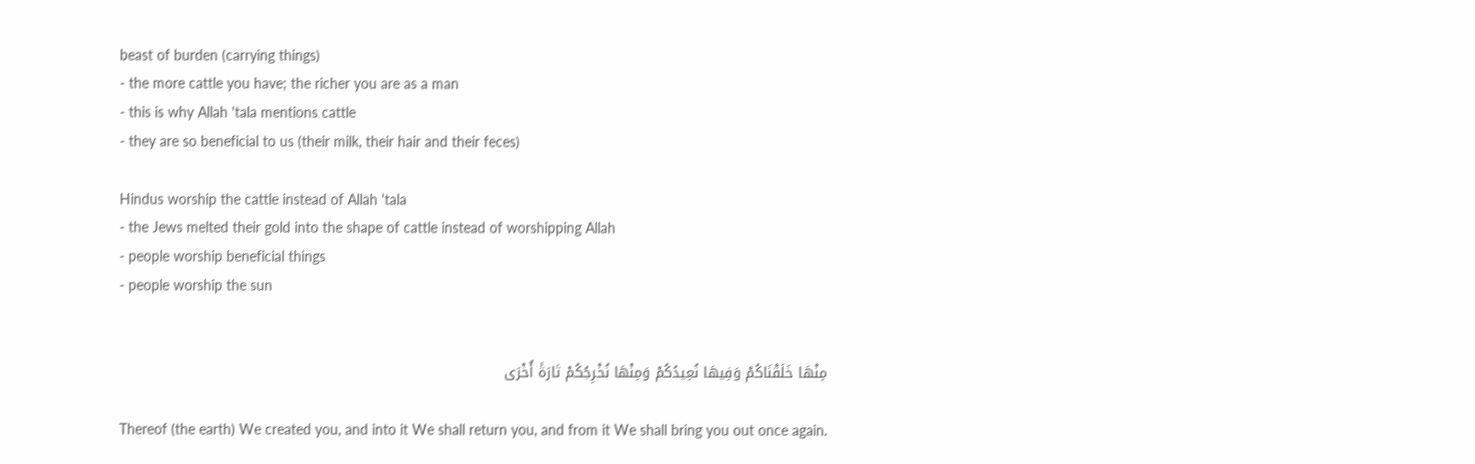beast of burden (carrying things)
- the more cattle you have; the richer you are as a man
- this is why Allah 'tala mentions cattle
- they are so beneficial to us (their milk, their hair and their feces)

Hindus worship the cattle instead of Allah 'tala
- the Jews melted their gold into the shape of cattle instead of worshipping Allah
- people worship beneficial things
- people worship the sun


مِنْهَا خَلَقْنَاكُمْ وَفِيهَا نُعِيدُكُمْ وَمِنْهَا نُخْرِجُكُمْ تَارَةً أُخْرَى

Thereof (the earth) We created you, and into it We shall return you, and from it We shall bring you out once again.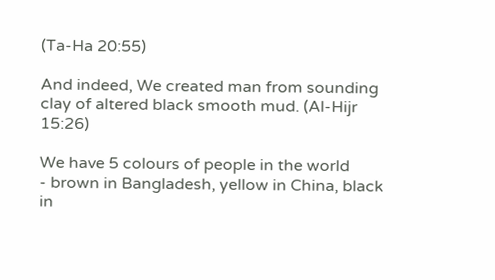(Ta-Ha 20:55)

And indeed, We created man from sounding clay of altered black smooth mud. (Al-Hijr 15:26)

We have 5 colours of people in the world
- brown in Bangladesh, yellow in China, black in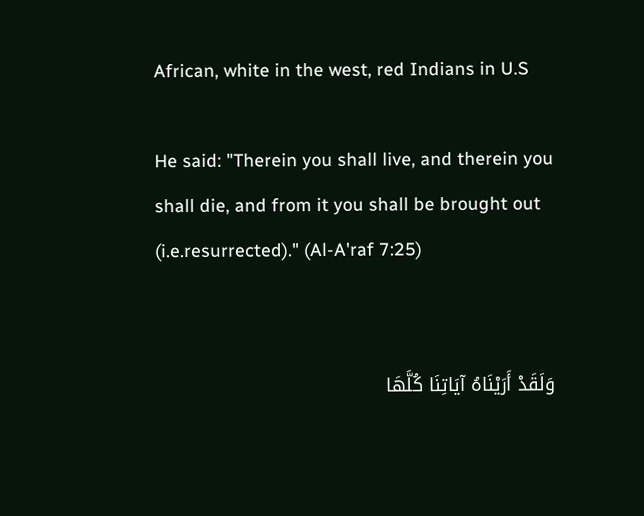African, white in the west, red Indians in U.S

He said: "Therein you shall live, and therein you shall die, and from it you shall be brought out (i.e.resurrected)." (Al-A'raf 7:25)


وَلَقَدْ أَرَيْنَاهُ آيَاتِنَا كُلَّهَا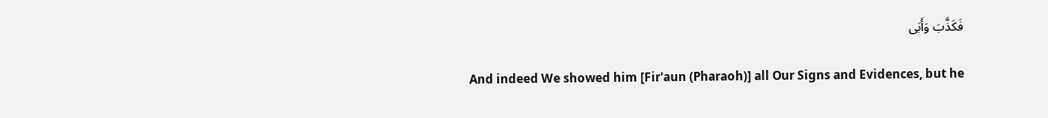فَكَذَّبَ وَأَبَى

And indeed We showed him [Fir'aun (Pharaoh)] all Our Signs and Evidences, but he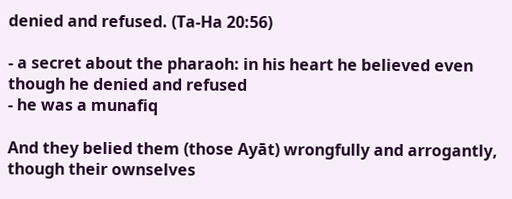denied and refused. (Ta-Ha 20:56)

- a secret about the pharaoh: in his heart he believed even though he denied and refused
- he was a munafiq

And they belied them (those Ayāt) wrongfully and arrogantly, though their ownselves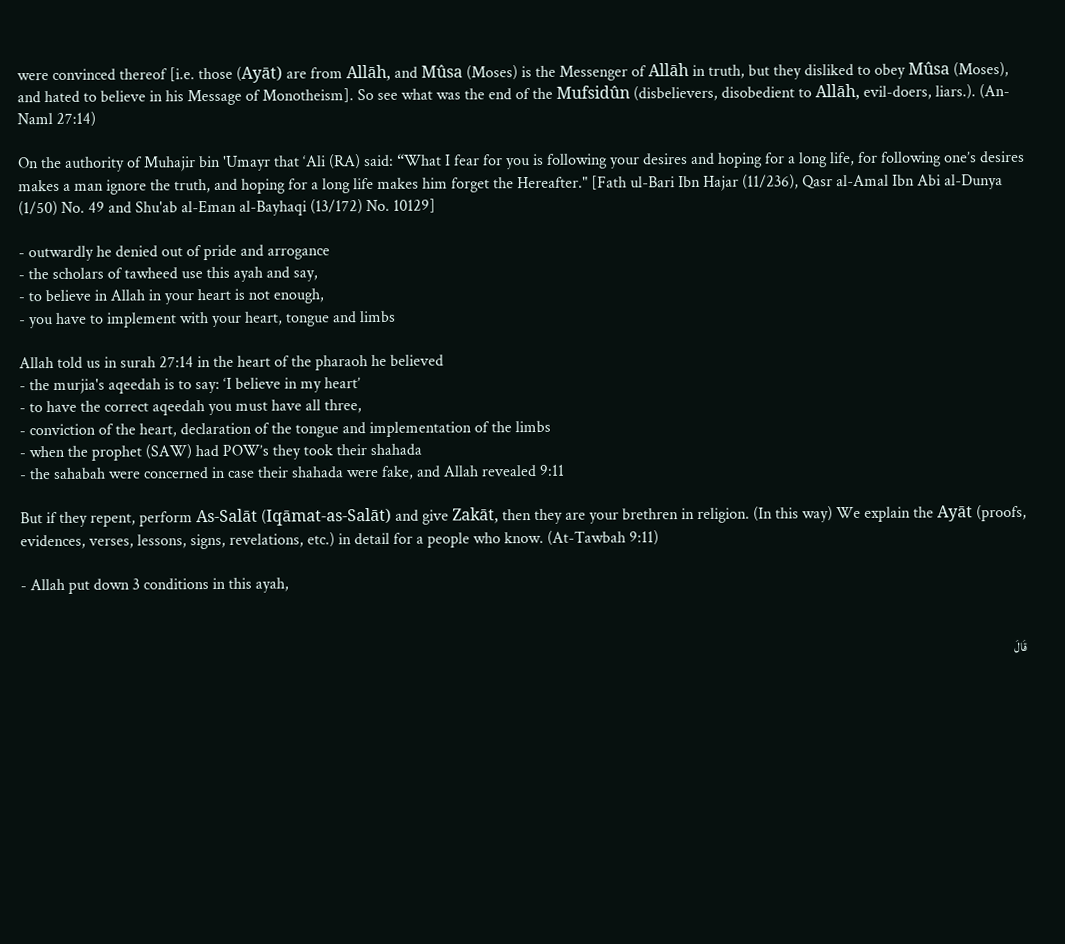were convinced thereof [i.e. those (Ayāt) are from Allāh, and Mûsa (Moses) is the Messenger of Allāh in truth, but they disliked to obey Mûsa (Moses), and hated to believe in his Message of Monotheism]. So see what was the end of the Mufsidûn (disbelievers, disobedient to Allāh, evil-doers, liars.). (An-Naml 27:14)

On the authority of Muhajir bin 'Umayr that ‘Ali (RA) said: “What I fear for you is following your desires and hoping for a long life, for following one’s desires makes a man ignore the truth, and hoping for a long life makes him forget the Hereafter." [Fath ul-Bari Ibn Hajar (11/236), Qasr al-Amal Ibn Abi al-Dunya (1/50) No. 49 and Shu'ab al-Eman al-Bayhaqi (13/172) No. 10129]

- outwardly he denied out of pride and arrogance
- the scholars of tawheed use this ayah and say,
- to believe in Allah in your heart is not enough,
- you have to implement with your heart, tongue and limbs

Allah told us in surah 27:14 in the heart of the pharaoh he believed
- the murjia's aqeedah is to say: ‘I believe in my heart’
- to have the correct aqeedah you must have all three,
- conviction of the heart, declaration of the tongue and implementation of the limbs
- when the prophet (SAW) had POW’s they took their shahada
- the sahabah were concerned in case their shahada were fake, and Allah revealed 9:11

But if they repent, perform As-Salāt (Iqāmat-as-Salāt) and give Zakāt, then they are your brethren in religion. (In this way) We explain the Ayāt (proofs, evidences, verses, lessons, signs, revelations, etc.) in detail for a people who know. (At-Tawbah 9:11)

- Allah put down 3 conditions in this ayah,


قَالَ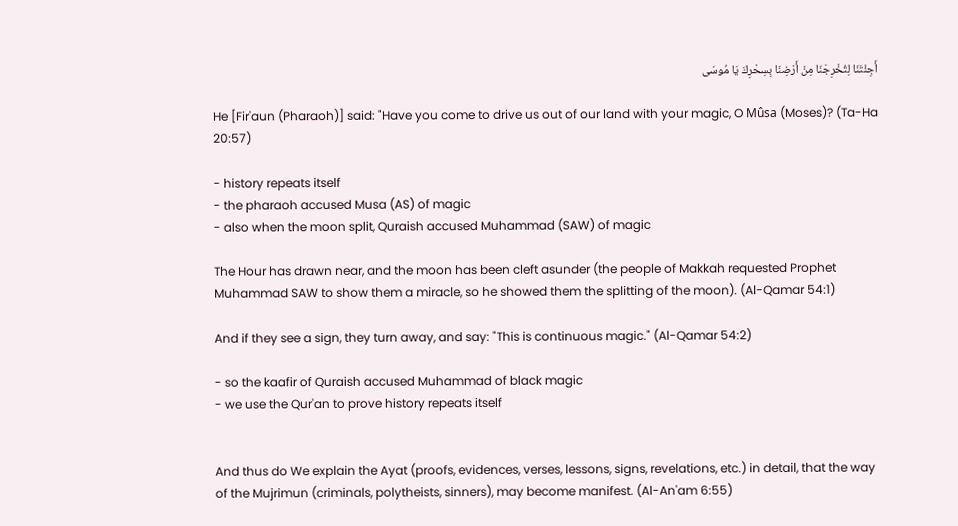أَجِئْتَنَا لِتُخْرِجَنَا مِنْ أَرْضِنَا بِسِحْرِكَ يَا مُوسَى

He [Fir'aun (Pharaoh)] said: "Have you come to drive us out of our land with your magic, O Mûsa (Moses)? (Ta-Ha 20:57)

- history repeats itself
- the pharaoh accused Musa (AS) of magic
- also when the moon split, Quraish accused Muhammad (SAW) of magic

The Hour has drawn near, and the moon has been cleft asunder (the people of Makkah requested Prophet Muhammad SAW to show them a miracle, so he showed them the splitting of the moon). (Al-Qamar 54:1)

And if they see a sign, they turn away, and say: "This is continuous magic." (Al-Qamar 54:2)

- so the kaafir of Quraish accused Muhammad of black magic
- we use the Qur'an to prove history repeats itself


And thus do We explain the Ayat (proofs, evidences, verses, lessons, signs, revelations, etc.) in detail, that the way of the Mujrimun (criminals, polytheists, sinners), may become manifest. (Al-An'am 6:55)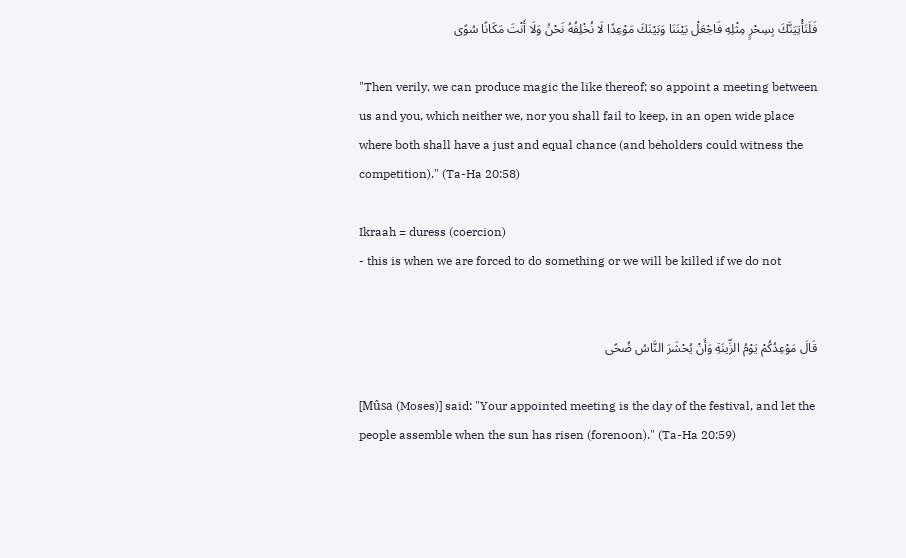فَلَنَأْتِيَنَّكَ بِسِحْرٍ مِثْلِهِ فَاجْعَلْ بَيْنَنَا وَبَيْنَكَ مَوْعِدًا لَا نُخْلِفُهُ نَحْنُ وَلَا أَنْتَ مَكَانًا سُوًى

"Then verily, we can produce magic the like thereof; so appoint a meeting between us and you, which neither we, nor you shall fail to keep, in an open wide place where both shall have a just and equal chance (and beholders could witness the competition)." (Ta-Ha 20:58)

Ikraah = duress (coercion)
- this is when we are forced to do something or we will be killed if we do not


قَالَ مَوْعِدُكُمْ يَوْمُ الزِّينَةِ وَأَنْ يُحْشَرَ النَّاسُ ضُحًى

[Mûsa (Moses)] said: "Your appointed meeting is the day of the festival, and let the people assemble when the sun has risen (forenoon)." (Ta-Ha 20:59)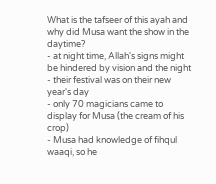What is the tafseer of this ayah and why did Musa want the show in the daytime?
- at night time, Allah's signs might be hindered by vision and the night
- their festival was on their new year's day
- only 70 magicians came to display for Musa (the cream of his crop)
- Musa had knowledge of fihqul waaqi, so he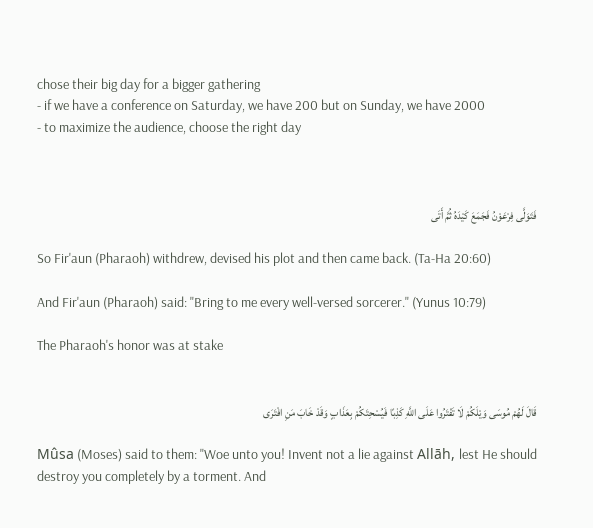chose their big day for a bigger gathering
- if we have a conference on Saturday, we have 200 but on Sunday, we have 2000
- to maximize the audience, choose the right day



فَتَوَلَّى فِرْعَوْنُ فَجَمَعَ كَيْدَهُ ثُمَّ أَتَى

So Fir'aun (Pharaoh) withdrew, devised his plot and then came back. (Ta-Ha 20:60)

And Fir'aun (Pharaoh) said: "Bring to me every well-versed sorcerer." (Yunus 10:79)

The Pharaoh's honor was at stake


قَالَ لَهُمْ مُوسَى وَيْلَكُمْ لَا تَفْتَرُوا عَلَى اللَّهِ كَذِبًا فَيُسْحِتَكُمْ بِعَذَابٍ وَقَدْ خَابَ مَنِ افْتَرَى

Mûsa (Moses) said to them: "Woe unto you! Invent not a lie against Allāh, lest He should destroy you completely by a torment. And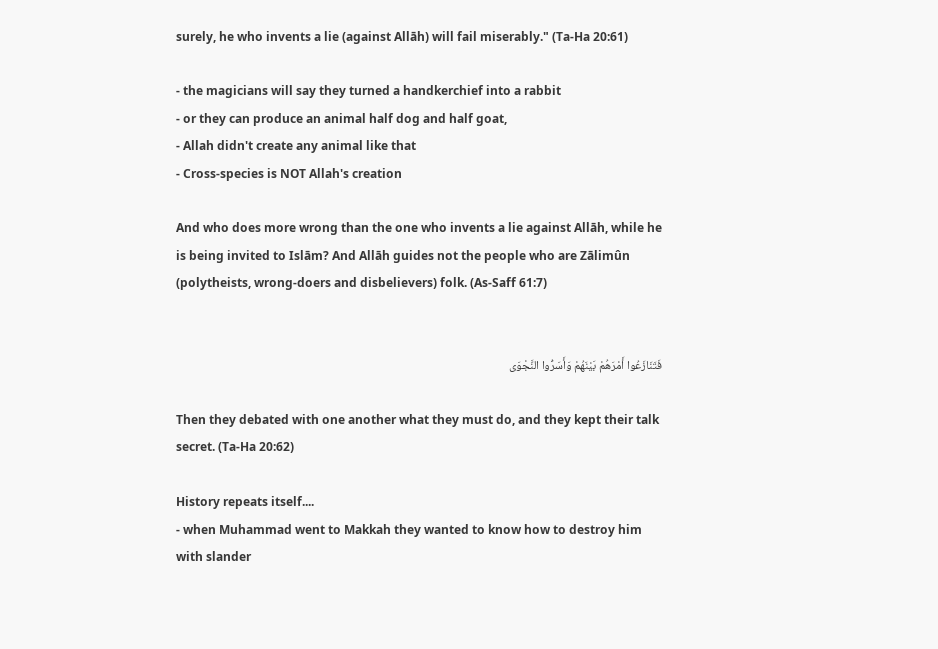surely, he who invents a lie (against Allāh) will fail miserably." (Ta-Ha 20:61)

- the magicians will say they turned a handkerchief into a rabbit
- or they can produce an animal half dog and half goat,
- Allah didn't create any animal like that
- Cross-species is NOT Allah's creation

And who does more wrong than the one who invents a lie against Allāh, while he is being invited to Islām? And Allāh guides not the people who are Zālimûn (polytheists, wrong-doers and disbelievers) folk. (As-Saff 61:7)


فَتَنَازَعُوا أَمْرَهُمْ بَيْنَهُمْ وَأَسَرُّوا النَّجْوَى

Then they debated with one another what they must do, and they kept their talk secret. (Ta-Ha 20:62)

History repeats itself....
- when Muhammad went to Makkah they wanted to know how to destroy him with slander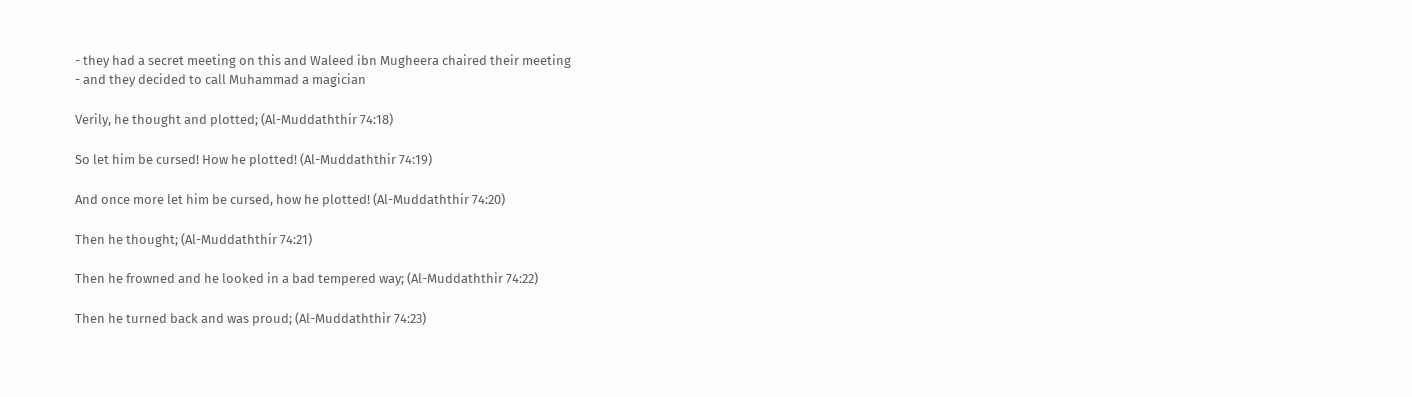- they had a secret meeting on this and Waleed ibn Mugheera chaired their meeting
- and they decided to call Muhammad a magician

Verily, he thought and plotted; (Al-Muddaththir 74:18)

So let him be cursed! How he plotted! (Al-Muddaththir 74:19)

And once more let him be cursed, how he plotted! (Al-Muddaththir 74:20)

Then he thought; (Al-Muddaththir 74:21)

Then he frowned and he looked in a bad tempered way; (Al-Muddaththir 74:22)

Then he turned back and was proud; (Al-Muddaththir 74:23)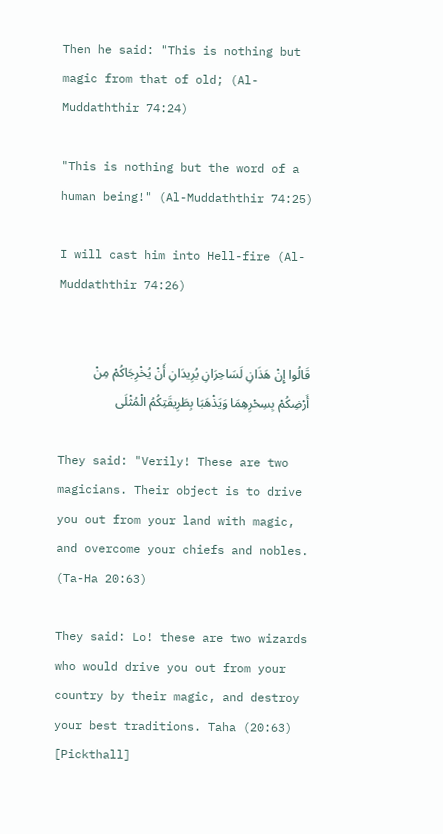Then he said: "This is nothing but magic from that of old; (Al-Muddaththir 74:24)

"This is nothing but the word of a human being!" (Al-Muddaththir 74:25)

I will cast him into Hell-fire (Al-Muddaththir 74:26)


قَالُوا إِنْ هَذَانِ لَسَاحِرَانِ يُرِيدَانِ أَنْ يُخْرِجَاكُمْ مِنْ أَرْضِكُمْ بِسِحْرِهِمَا وَيَذْهَبَا بِطَرِيقَتِكُمُ الْمُثْلَى

They said: "Verily! These are two magicians. Their object is to drive you out from your land with magic, and overcome your chiefs and nobles. (Ta-Ha 20:63)

They said: Lo! these are two wizards who would drive you out from your country by their magic, and destroy your best traditions. Taha (20:63) [Pickthall]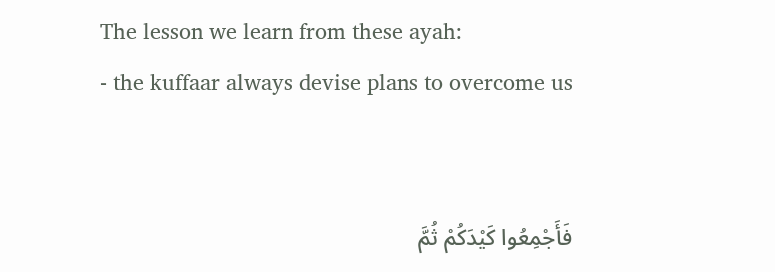The lesson we learn from these ayah:
- the kuffaar always devise plans to overcome us


فَأَجْمِعُوا كَيْدَكُمْ ثُمَّ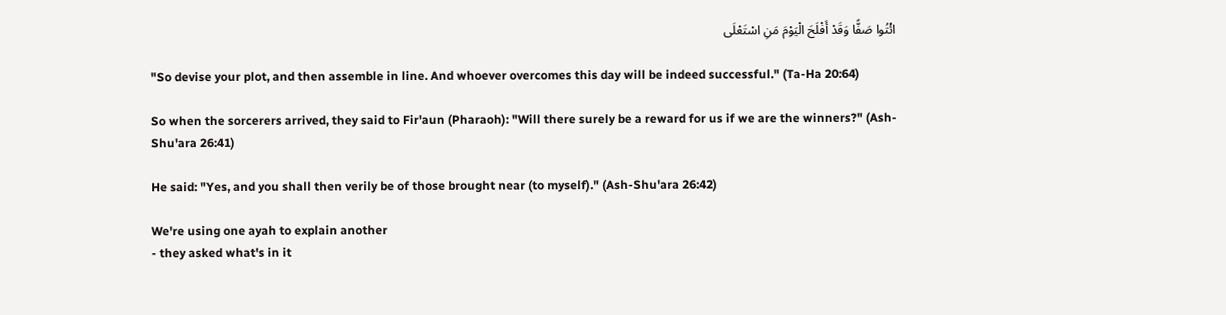ائْتُوا صَفًّا وَقَدْ أَفْلَحَ الْيَوْمَ مَنِ اسْتَعْلَى

"So devise your plot, and then assemble in line. And whoever overcomes this day will be indeed successful." (Ta-Ha 20:64)

So when the sorcerers arrived, they said to Fir'aun (Pharaoh): "Will there surely be a reward for us if we are the winners?" (Ash-Shu'ara 26:41)

He said: "Yes, and you shall then verily be of those brought near (to myself)." (Ash-Shu'ara 26:42)

We're using one ayah to explain another
- they asked what's in it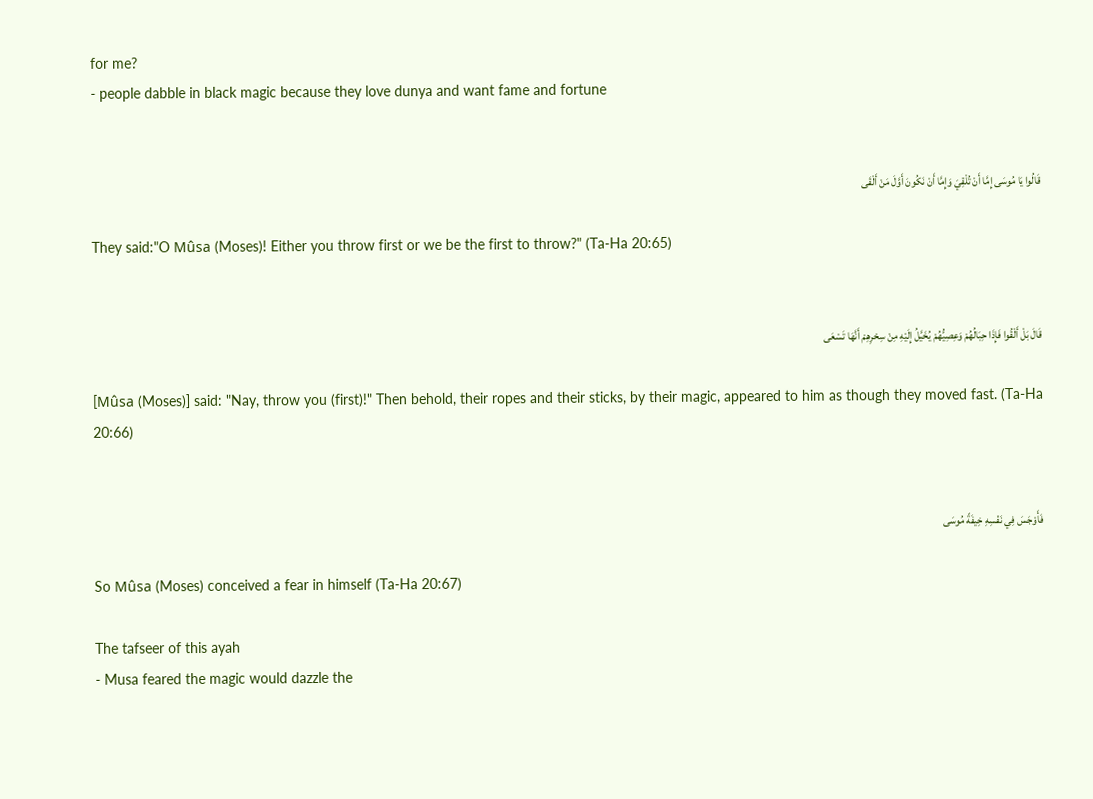for me?
- people dabble in black magic because they love dunya and want fame and fortune


قَالُوا يَا مُوسَى إِمَّا أَنْ تُلْقِيَ وَإِمَّا أَنْ نَكُونَ أَوَّلَ مَنْ أَلْقَى

They said:"O Mûsa (Moses)! Either you throw first or we be the first to throw?" (Ta-Ha 20:65)


قَالَ بَلْ أَلْقُوا فَإِذَا حِبَالُهُمْ وَعِصِيُّهُمْ يُخَيَّلُ إِلَيْهِ مِنْ سِحْرِهِمْ أَنَّهَا تَسْعَى

[Mûsa (Moses)] said: "Nay, throw you (first)!" Then behold, their ropes and their sticks, by their magic, appeared to him as though they moved fast. (Ta-Ha 20:66)


فَأَوْجَسَ فِي نَفْسِهِ خِيفَةً مُوسَى

So Mûsa (Moses) conceived a fear in himself (Ta-Ha 20:67)

The tafseer of this ayah
- Musa feared the magic would dazzle the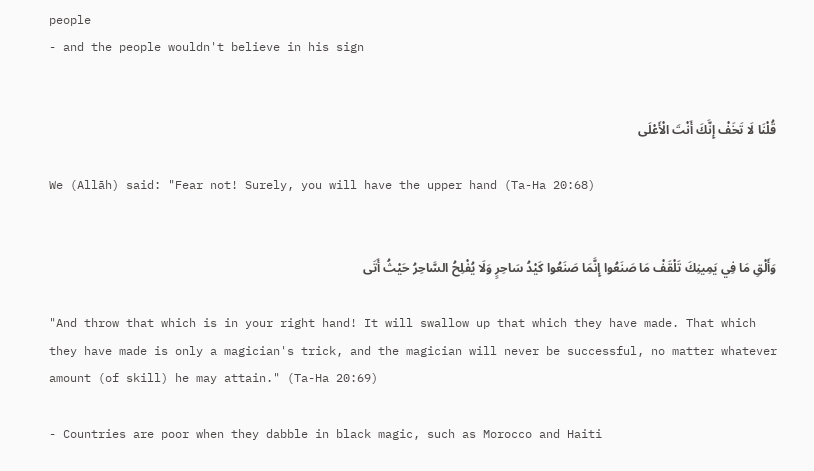people
- and the people wouldn't believe in his sign


قُلْنَا لَا تَخَفْ إِنَّكَ أَنْتَ الْأَعْلَى

We (Allāh) said: "Fear not! Surely, you will have the upper hand (Ta-Ha 20:68)


وَأَلْقِ مَا فِي يَمِينِكَ تَلْقَفْ مَا صَنَعُوا إِنَّمَا صَنَعُوا كَيْدُ سَاحِرٍ وَلَا يُفْلِحُ السَّاحِرُ حَيْثُ أَتَى

"And throw that which is in your right hand! It will swallow up that which they have made. That which they have made is only a magician's trick, and the magician will never be successful, no matter whatever amount (of skill) he may attain." (Ta-Ha 20:69)

- Countries are poor when they dabble in black magic, such as Morocco and Haiti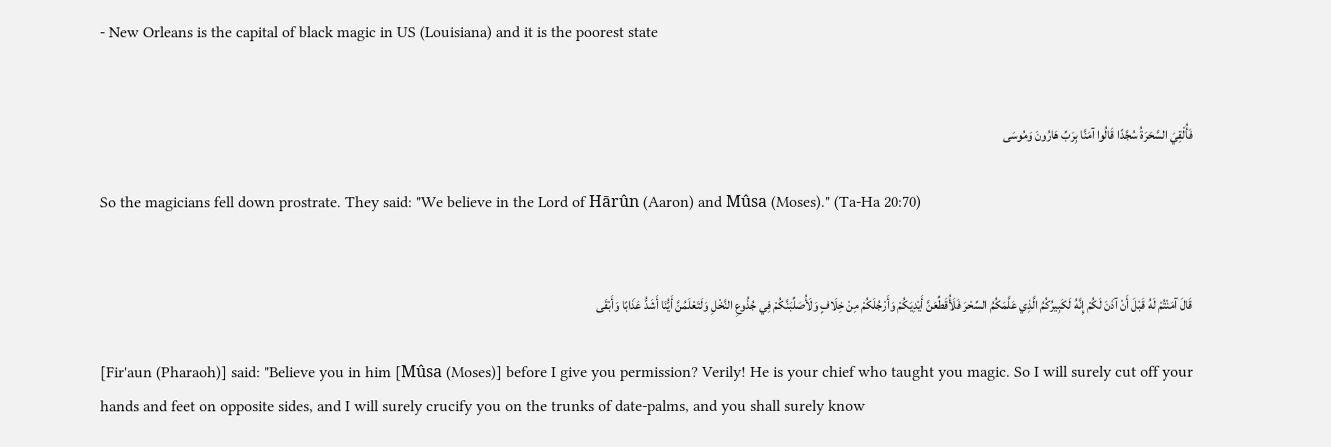- New Orleans is the capital of black magic in US (Louisiana) and it is the poorest state


فَأُلْقِيَ السَّحَرَةُ سُجَّدًا قَالُوا آمَنَّا بِرَبِّ هَارُونَ وَمُوسَى

So the magicians fell down prostrate. They said: "We believe in the Lord of Hārûn (Aaron) and Mûsa (Moses)." (Ta-Ha 20:70)


قَالَ آمَنْتُمْ لَهُ قَبْلَ أَنْ آذَنَ لَكُمْ إِنَّهُ لَكَبِيرُكُمُ الَّذِي عَلَّمَكُمُ السِّحْرَ فَلَأُقَطِّعَنَّ أَيْدِيَكُمْ وَأَرْجُلَكُمْ مِنْ خِلَافٍ وَلَأُصَلِّبَنَّكُمْ فِي جُذُوعِ النَّخْلِ وَلَتَعْلَمُنَّ أَيُّنَا أَشَدُّ عَذَابًا وَأَبْقَى

[Fir'aun (Pharaoh)] said: "Believe you in him [Mûsa (Moses)] before I give you permission? Verily! He is your chief who taught you magic. So I will surely cut off your hands and feet on opposite sides, and I will surely crucify you on the trunks of date-palms, and you shall surely know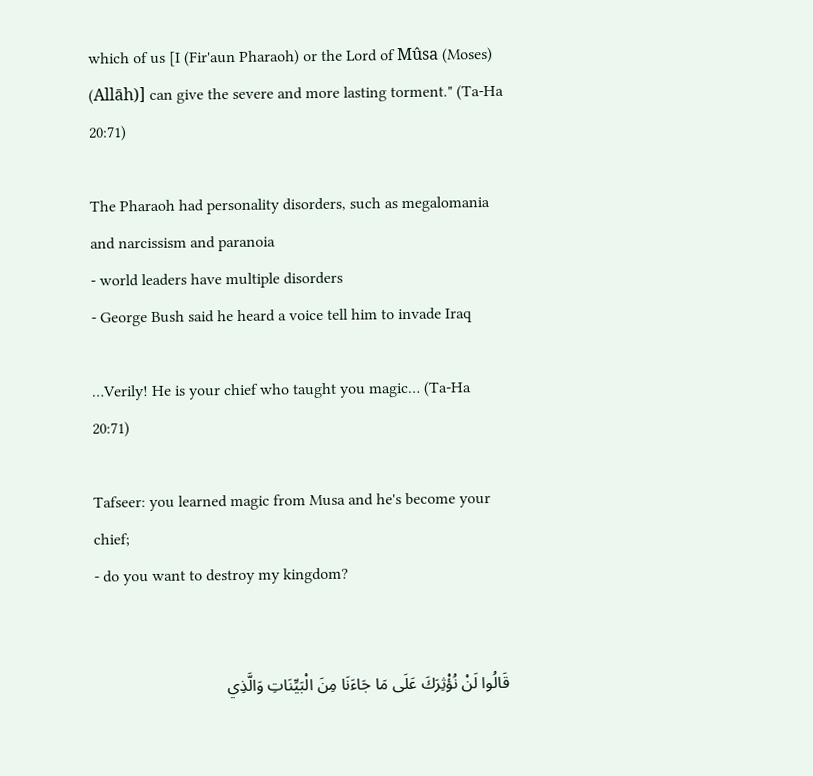which of us [I (Fir'aun Pharaoh) or the Lord of Mûsa (Moses) (Allāh)] can give the severe and more lasting torment." (Ta-Ha 20:71)

The Pharaoh had personality disorders, such as megalomania and narcissism and paranoia
- world leaders have multiple disorders
- George Bush said he heard a voice tell him to invade Iraq

…Verily! He is your chief who taught you magic… (Ta-Ha 20:71)

Tafseer: you learned magic from Musa and he's become your chief;
- do you want to destroy my kingdom?


قَالُوا لَنْ نُؤْثِرَكَ عَلَى مَا جَاءَنَا مِنَ الْبَيِّنَاتِ وَالَّذِي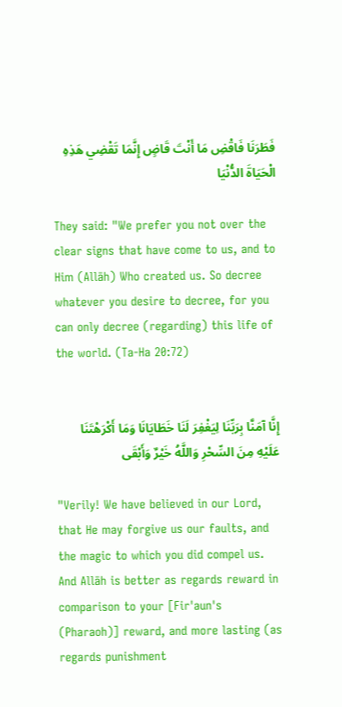فَطَرَنَا فَاقْضِ مَا أَنْتَ قَاضٍ إِنَّمَا تَقْضِي هَذِهِ الْحَيَاةَ الدُّنْيَا

They said: "We prefer you not over the clear signs that have come to us, and to Him (Allāh) Who created us. So decree whatever you desire to decree, for you can only decree (regarding) this life of the world. (Ta-Ha 20:72)


إِنَّا آمَنَّا بِرَبِّنَا لِيَغْفِرَ لَنَا خَطَايَانَا وَمَا أَكْرَهْتَنَا عَلَيْهِ مِنَ السِّحْرِ وَاللَّهُ خَيْرٌ وَأَبْقَى

"Verily! We have believed in our Lord, that He may forgive us our faults, and the magic to which you did compel us. And Allāh is better as regards reward in comparison to your [Fir'aun's (Pharaoh)] reward, and more lasting (as regards punishment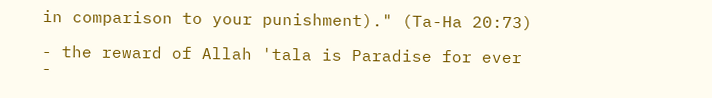in comparison to your punishment)." (Ta-Ha 20:73)

- the reward of Allah 'tala is Paradise for ever
-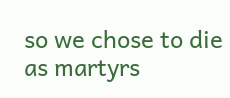so we chose to die as martyrs